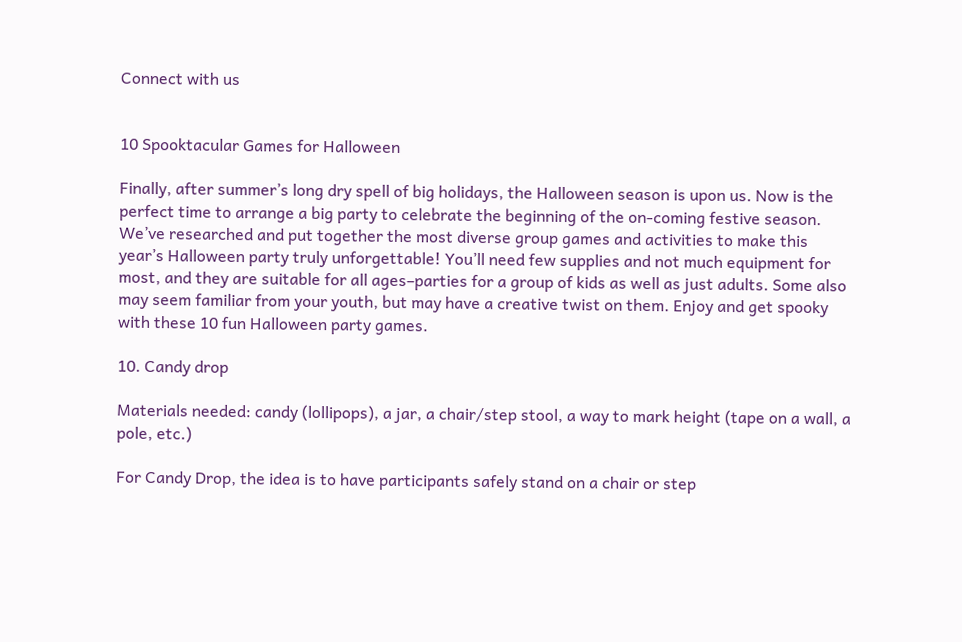Connect with us


10 Spooktacular Games for Halloween

Finally, after summer’s long dry spell of big holidays, the Halloween season is upon us. Now is the perfect time to arrange a big party to celebrate the beginning of the on-coming festive season. We’ve researched and put together the most diverse group games and activities to make this year’s Halloween party truly unforgettable! You’ll need few supplies and not much equipment for most, and they are suitable for all ages–parties for a group of kids as well as just adults. Some also may seem familiar from your youth, but may have a creative twist on them. Enjoy and get spooky with these 10 fun Halloween party games.

10. Candy drop

Materials needed: candy (lollipops), a jar, a chair/step stool, a way to mark height (tape on a wall, a pole, etc.)

For Candy Drop, the idea is to have participants safely stand on a chair or step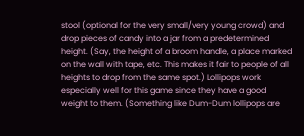stool (optional for the very small/very young crowd) and drop pieces of candy into a jar from a predetermined height. (Say, the height of a broom handle, a place marked on the wall with tape, etc. This makes it fair to people of all heights to drop from the same spot.) Lollipops work especially well for this game since they have a good weight to them. (Something like Dum-Dum lollipops are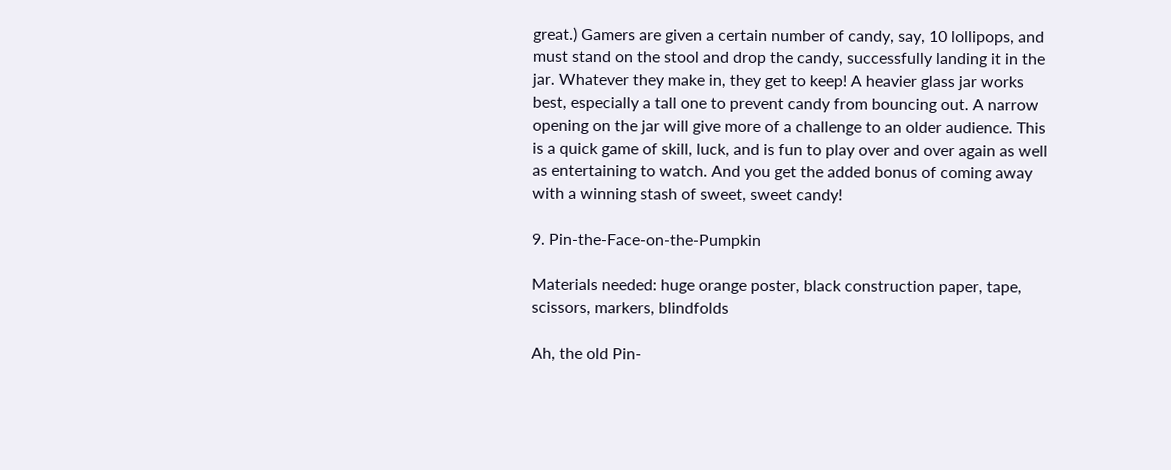great.) Gamers are given a certain number of candy, say, 10 lollipops, and must stand on the stool and drop the candy, successfully landing it in the jar. Whatever they make in, they get to keep! A heavier glass jar works best, especially a tall one to prevent candy from bouncing out. A narrow opening on the jar will give more of a challenge to an older audience. This is a quick game of skill, luck, and is fun to play over and over again as well as entertaining to watch. And you get the added bonus of coming away with a winning stash of sweet, sweet candy!

9. Pin-the-Face-on-the-Pumpkin

Materials needed: huge orange poster, black construction paper, tape, scissors, markers, blindfolds

Ah, the old Pin-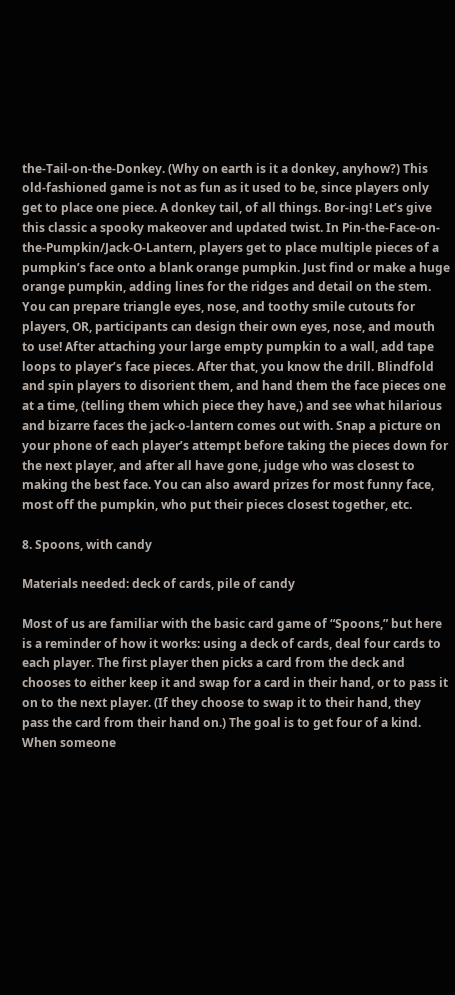the-Tail-on-the-Donkey. (Why on earth is it a donkey, anyhow?) This old-fashioned game is not as fun as it used to be, since players only get to place one piece. A donkey tail, of all things. Bor-ing! Let’s give this classic a spooky makeover and updated twist. In Pin-the-Face-on-the-Pumpkin/Jack-O-Lantern, players get to place multiple pieces of a pumpkin’s face onto a blank orange pumpkin. Just find or make a huge orange pumpkin, adding lines for the ridges and detail on the stem. You can prepare triangle eyes, nose, and toothy smile cutouts for players, OR, participants can design their own eyes, nose, and mouth to use! After attaching your large empty pumpkin to a wall, add tape loops to player’s face pieces. After that, you know the drill. Blindfold and spin players to disorient them, and hand them the face pieces one at a time, (telling them which piece they have,) and see what hilarious and bizarre faces the jack-o-lantern comes out with. Snap a picture on your phone of each player’s attempt before taking the pieces down for the next player, and after all have gone, judge who was closest to making the best face. You can also award prizes for most funny face, most off the pumpkin, who put their pieces closest together, etc.

8. Spoons, with candy

Materials needed: deck of cards, pile of candy

Most of us are familiar with the basic card game of “Spoons,” but here is a reminder of how it works: using a deck of cards, deal four cards to each player. The first player then picks a card from the deck and chooses to either keep it and swap for a card in their hand, or to pass it on to the next player. (If they choose to swap it to their hand, they pass the card from their hand on.) The goal is to get four of a kind. When someone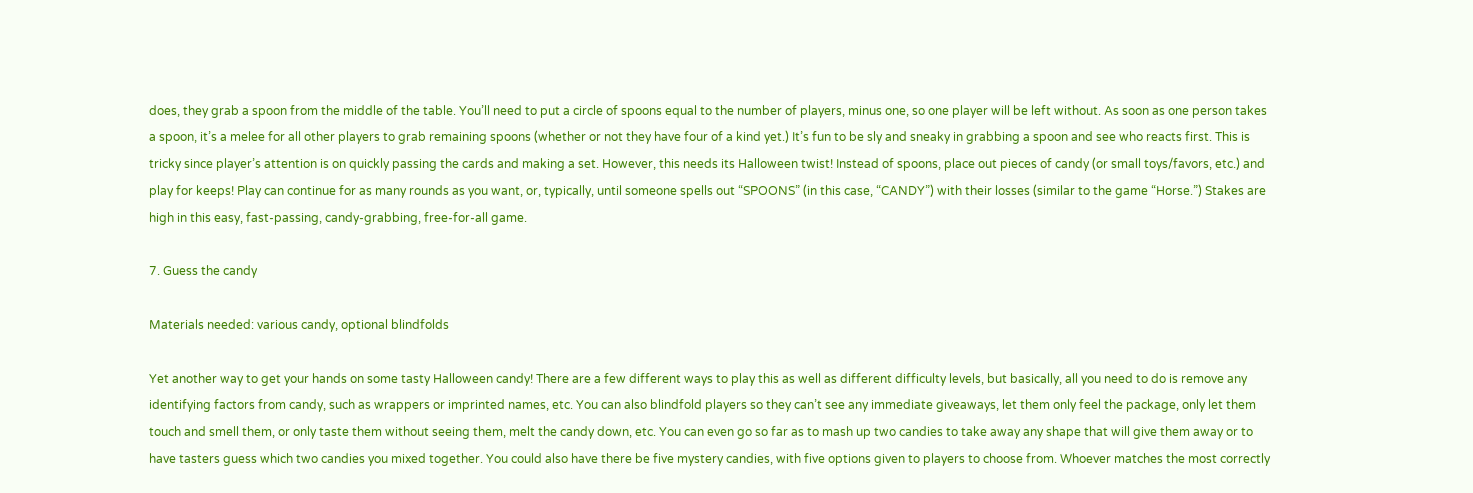does, they grab a spoon from the middle of the table. You’ll need to put a circle of spoons equal to the number of players, minus one, so one player will be left without. As soon as one person takes a spoon, it’s a melee for all other players to grab remaining spoons (whether or not they have four of a kind yet.) It’s fun to be sly and sneaky in grabbing a spoon and see who reacts first. This is tricky since player’s attention is on quickly passing the cards and making a set. However, this needs its Halloween twist! Instead of spoons, place out pieces of candy (or small toys/favors, etc.) and play for keeps! Play can continue for as many rounds as you want, or, typically, until someone spells out “SPOONS” (in this case, “CANDY”) with their losses (similar to the game “Horse.”) Stakes are high in this easy, fast-passing, candy-grabbing, free-for-all game.

7. Guess the candy

Materials needed: various candy, optional blindfolds

Yet another way to get your hands on some tasty Halloween candy! There are a few different ways to play this as well as different difficulty levels, but basically, all you need to do is remove any identifying factors from candy, such as wrappers or imprinted names, etc. You can also blindfold players so they can’t see any immediate giveaways, let them only feel the package, only let them touch and smell them, or only taste them without seeing them, melt the candy down, etc. You can even go so far as to mash up two candies to take away any shape that will give them away or to have tasters guess which two candies you mixed together. You could also have there be five mystery candies, with five options given to players to choose from. Whoever matches the most correctly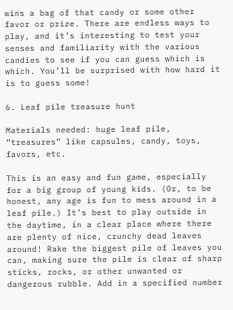wins a bag of that candy or some other favor or prize. There are endless ways to play, and it’s interesting to test your senses and familiarity with the various candies to see if you can guess which is which. You’ll be surprised with how hard it is to guess some!

6. Leaf pile treasure hunt

Materials needed: huge leaf pile, “treasures” like capsules, candy, toys, favors, etc.

This is an easy and fun game, especially for a big group of young kids. (Or, to be honest, any age is fun to mess around in a leaf pile.) It’s best to play outside in the daytime, in a clear place where there are plenty of nice, crunchy dead leaves around! Rake the biggest pile of leaves you can, making sure the pile is clear of sharp sticks, rocks, or other unwanted or dangerous rubble. Add in a specified number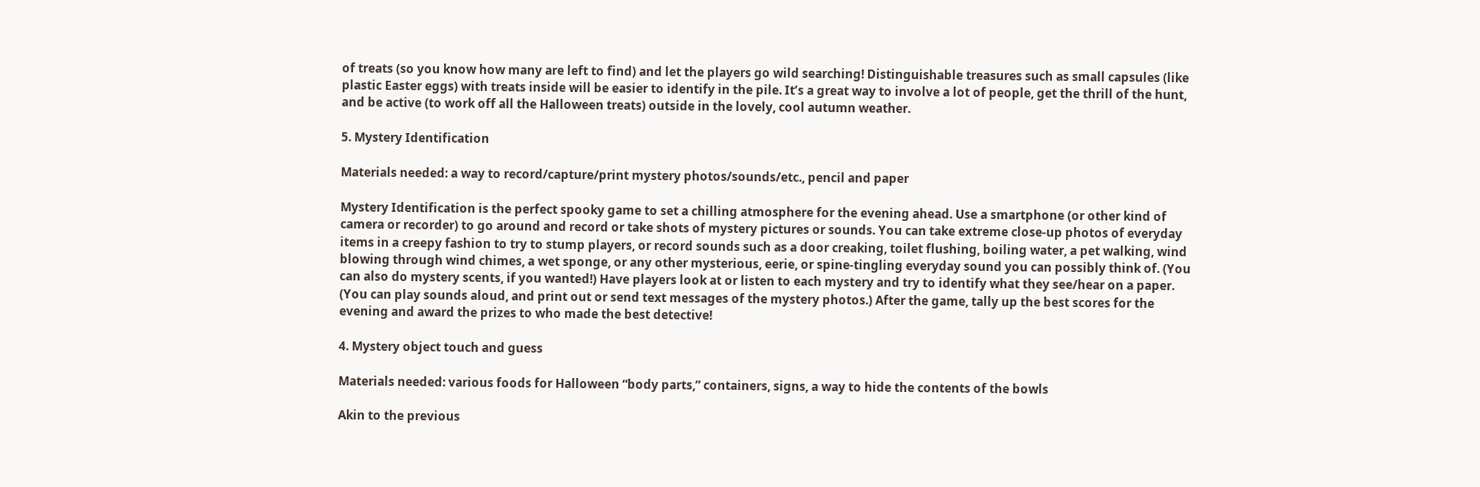of treats (so you know how many are left to find) and let the players go wild searching! Distinguishable treasures such as small capsules (like plastic Easter eggs) with treats inside will be easier to identify in the pile. It’s a great way to involve a lot of people, get the thrill of the hunt, and be active (to work off all the Halloween treats) outside in the lovely, cool autumn weather.

5. Mystery Identification

Materials needed: a way to record/capture/print mystery photos/sounds/etc., pencil and paper

Mystery Identification is the perfect spooky game to set a chilling atmosphere for the evening ahead. Use a smartphone (or other kind of camera or recorder) to go around and record or take shots of mystery pictures or sounds. You can take extreme close-up photos of everyday items in a creepy fashion to try to stump players, or record sounds such as a door creaking, toilet flushing, boiling water, a pet walking, wind blowing through wind chimes, a wet sponge, or any other mysterious, eerie, or spine-tingling everyday sound you can possibly think of. (You can also do mystery scents, if you wanted!) Have players look at or listen to each mystery and try to identify what they see/hear on a paper. (You can play sounds aloud, and print out or send text messages of the mystery photos.) After the game, tally up the best scores for the evening and award the prizes to who made the best detective!

4. Mystery object touch and guess

Materials needed: various foods for Halloween “body parts,” containers, signs, a way to hide the contents of the bowls

Akin to the previous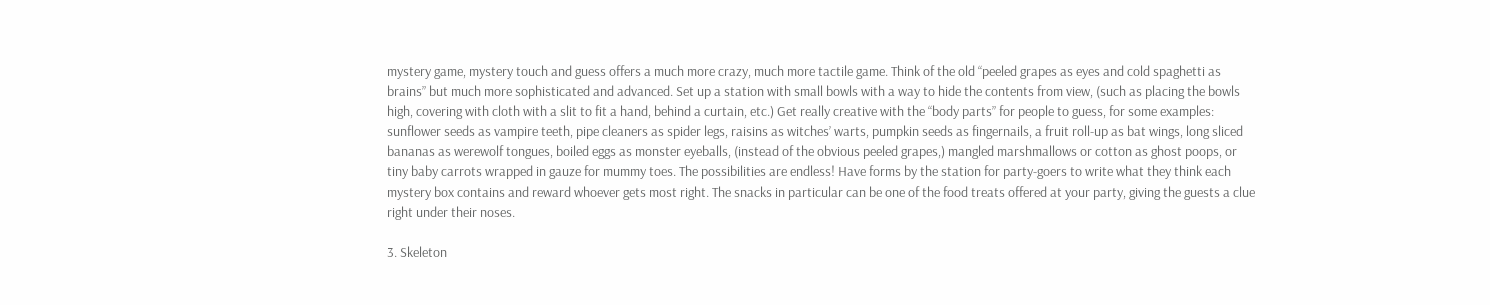mystery game, mystery touch and guess offers a much more crazy, much more tactile game. Think of the old “peeled grapes as eyes and cold spaghetti as brains” but much more sophisticated and advanced. Set up a station with small bowls with a way to hide the contents from view, (such as placing the bowls high, covering with cloth with a slit to fit a hand, behind a curtain, etc.) Get really creative with the “body parts” for people to guess, for some examples: sunflower seeds as vampire teeth, pipe cleaners as spider legs, raisins as witches’ warts, pumpkin seeds as fingernails, a fruit roll-up as bat wings, long sliced bananas as werewolf tongues, boiled eggs as monster eyeballs, (instead of the obvious peeled grapes,) mangled marshmallows or cotton as ghost poops, or tiny baby carrots wrapped in gauze for mummy toes. The possibilities are endless! Have forms by the station for party-goers to write what they think each mystery box contains and reward whoever gets most right. The snacks in particular can be one of the food treats offered at your party, giving the guests a clue right under their noses.

3. Skeleton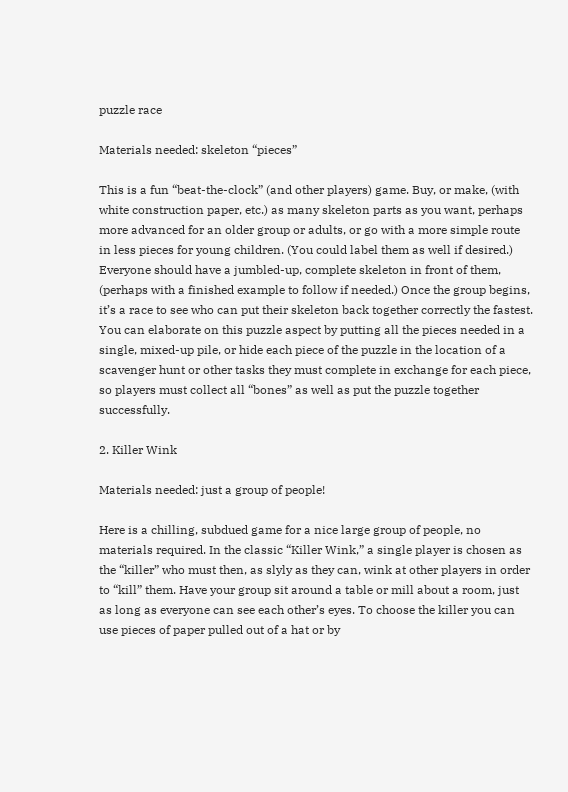puzzle race

Materials needed: skeleton “pieces”

This is a fun “beat-the-clock” (and other players) game. Buy, or make, (with white construction paper, etc.) as many skeleton parts as you want, perhaps more advanced for an older group or adults, or go with a more simple route in less pieces for young children. (You could label them as well if desired.) Everyone should have a jumbled-up, complete skeleton in front of them, (perhaps with a finished example to follow if needed.) Once the group begins, it’s a race to see who can put their skeleton back together correctly the fastest. You can elaborate on this puzzle aspect by putting all the pieces needed in a single, mixed-up pile, or hide each piece of the puzzle in the location of a scavenger hunt or other tasks they must complete in exchange for each piece, so players must collect all “bones” as well as put the puzzle together successfully.

2. Killer Wink

Materials needed: just a group of people!

Here is a chilling, subdued game for a nice large group of people, no materials required. In the classic “Killer Wink,” a single player is chosen as the “killer” who must then, as slyly as they can, wink at other players in order to “kill” them. Have your group sit around a table or mill about a room, just as long as everyone can see each other’s eyes. To choose the killer you can use pieces of paper pulled out of a hat or by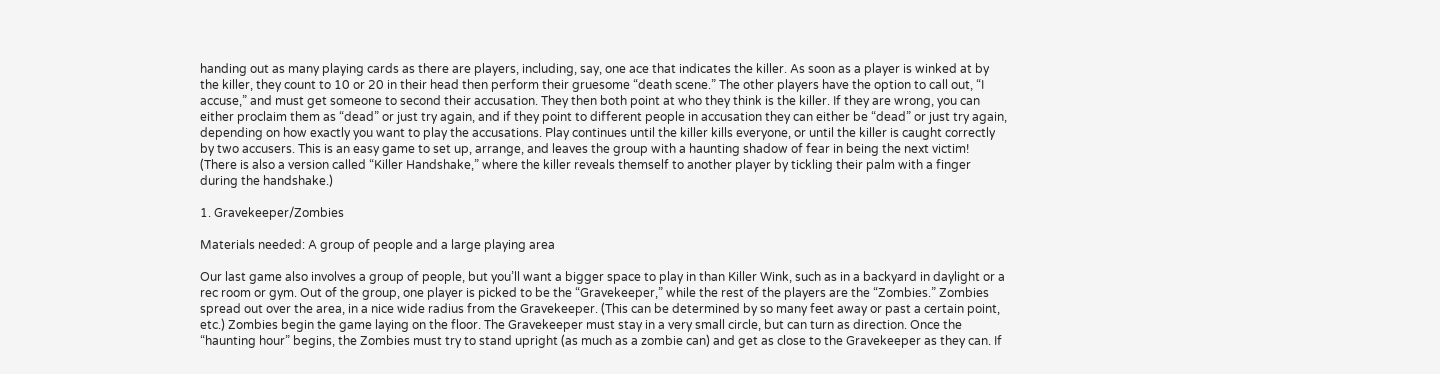handing out as many playing cards as there are players, including, say, one ace that indicates the killer. As soon as a player is winked at by the killer, they count to 10 or 20 in their head then perform their gruesome “death scene.” The other players have the option to call out, “I accuse,” and must get someone to second their accusation. They then both point at who they think is the killer. If they are wrong, you can either proclaim them as “dead” or just try again, and if they point to different people in accusation they can either be “dead” or just try again, depending on how exactly you want to play the accusations. Play continues until the killer kills everyone, or until the killer is caught correctly by two accusers. This is an easy game to set up, arrange, and leaves the group with a haunting shadow of fear in being the next victim! (There is also a version called “Killer Handshake,” where the killer reveals themself to another player by tickling their palm with a finger during the handshake.)

1. Gravekeeper/Zombies

Materials needed: A group of people and a large playing area

Our last game also involves a group of people, but you’ll want a bigger space to play in than Killer Wink, such as in a backyard in daylight or a rec room or gym. Out of the group, one player is picked to be the “Gravekeeper,” while the rest of the players are the “Zombies.” Zombies spread out over the area, in a nice wide radius from the Gravekeeper. (This can be determined by so many feet away or past a certain point, etc.) Zombies begin the game laying on the floor. The Gravekeeper must stay in a very small circle, but can turn as direction. Once the “haunting hour” begins, the Zombies must try to stand upright (as much as a zombie can) and get as close to the Gravekeeper as they can. If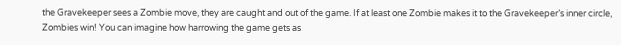the Gravekeeper sees a Zombie move, they are caught and out of the game. If at least one Zombie makes it to the Gravekeeper’s inner circle, Zombies win! You can imagine how harrowing the game gets as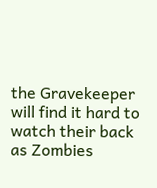the Gravekeeper will find it hard to watch their back as Zombies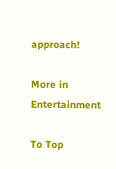approach!

More in Entertainment

To Top